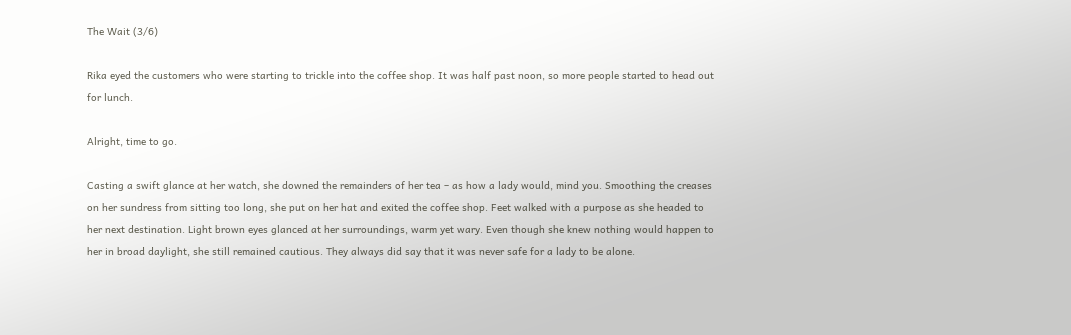The Wait (3/6)

Rika eyed the customers who were starting to trickle into the coffee shop. It was half past noon, so more people started to head out for lunch.

Alright, time to go.

Casting a swift glance at her watch, she downed the remainders of her tea – as how a lady would, mind you. Smoothing the creases on her sundress from sitting too long, she put on her hat and exited the coffee shop. Feet walked with a purpose as she headed to her next destination. Light brown eyes glanced at her surroundings, warm yet wary. Even though she knew nothing would happen to her in broad daylight, she still remained cautious. They always did say that it was never safe for a lady to be alone.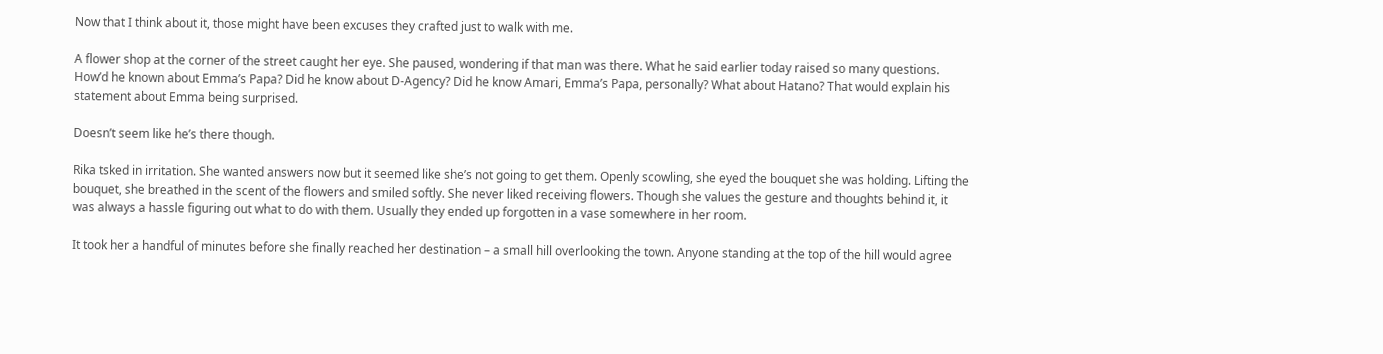Now that I think about it, those might have been excuses they crafted just to walk with me.

A flower shop at the corner of the street caught her eye. She paused, wondering if that man was there. What he said earlier today raised so many questions. How’d he known about Emma’s Papa? Did he know about D-Agency? Did he know Amari, Emma’s Papa, personally? What about Hatano? That would explain his statement about Emma being surprised.

Doesn’t seem like he’s there though.

Rika tsked in irritation. She wanted answers now but it seemed like she’s not going to get them. Openly scowling, she eyed the bouquet she was holding. Lifting the bouquet, she breathed in the scent of the flowers and smiled softly. She never liked receiving flowers. Though she values the gesture and thoughts behind it, it was always a hassle figuring out what to do with them. Usually they ended up forgotten in a vase somewhere in her room.

It took her a handful of minutes before she finally reached her destination – a small hill overlooking the town. Anyone standing at the top of the hill would agree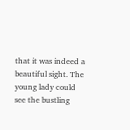that it was indeed a beautiful sight. The young lady could see the bustling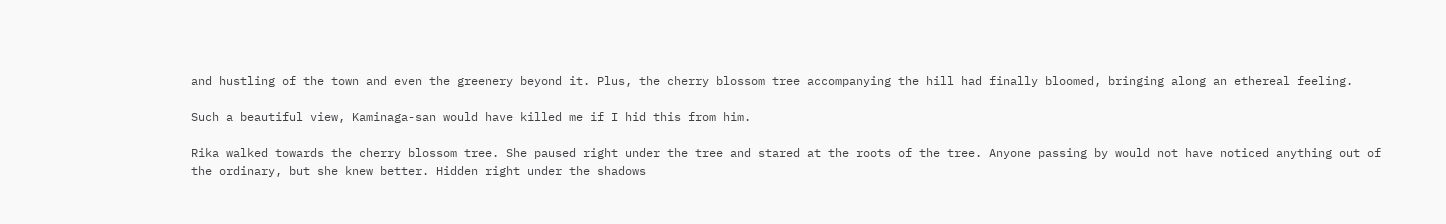and hustling of the town and even the greenery beyond it. Plus, the cherry blossom tree accompanying the hill had finally bloomed, bringing along an ethereal feeling.

Such a beautiful view, Kaminaga-san would have killed me if I hid this from him.

Rika walked towards the cherry blossom tree. She paused right under the tree and stared at the roots of the tree. Anyone passing by would not have noticed anything out of the ordinary, but she knew better. Hidden right under the shadows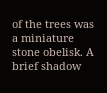of the trees was a miniature stone obelisk. A brief shadow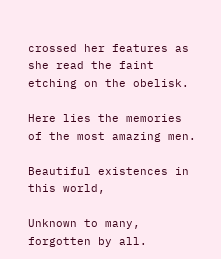crossed her features as she read the faint etching on the obelisk.

Here lies the memories of the most amazing men.

Beautiful existences in this world,

Unknown to many, forgotten by all.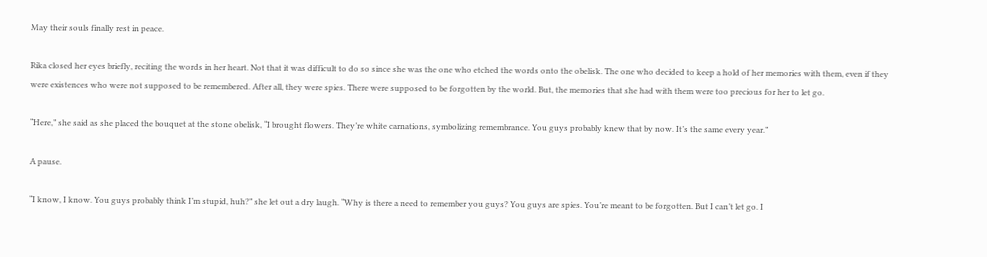May their souls finally rest in peace.

Rika closed her eyes briefly, reciting the words in her heart. Not that it was difficult to do so since she was the one who etched the words onto the obelisk. The one who decided to keep a hold of her memories with them, even if they were existences who were not supposed to be remembered. After all, they were spies. There were supposed to be forgotten by the world. But, the memories that she had with them were too precious for her to let go.

“Here,” she said as she placed the bouquet at the stone obelisk, “I brought flowers. They’re white carnations, symbolizing remembrance. You guys probably knew that by now. It’s the same every year.”

A pause.

“I know, I know. You guys probably think I’m stupid, huh?” she let out a dry laugh. “Why is there a need to remember you guys? You guys are spies. You’re meant to be forgotten. But I can’t let go. I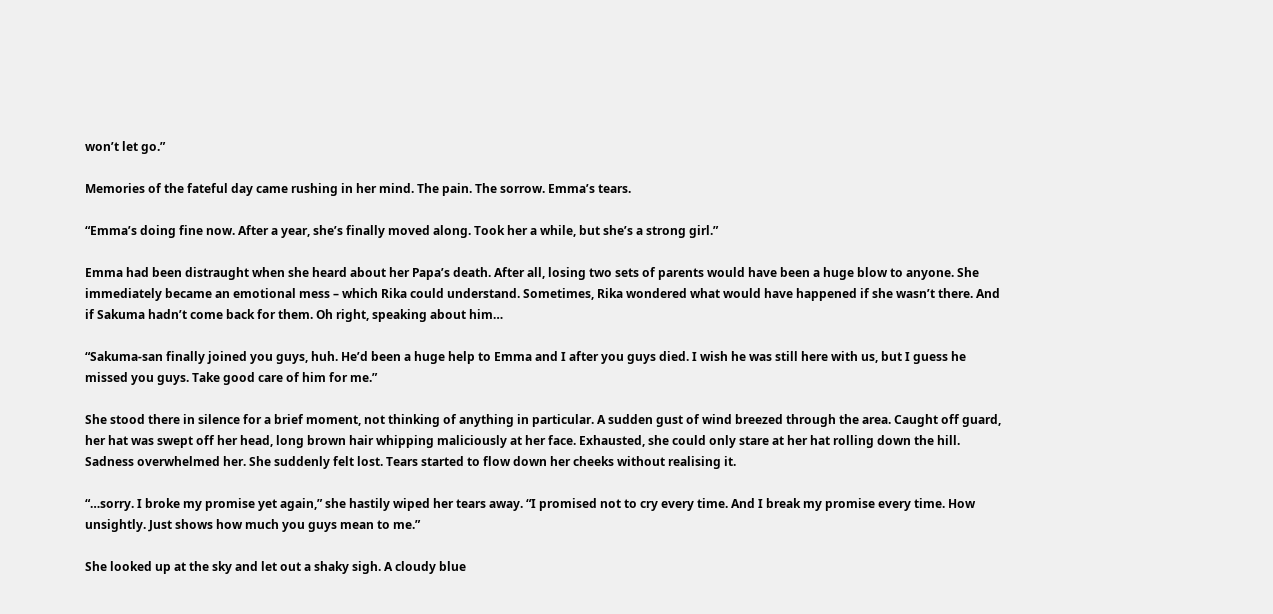won’t let go.”

Memories of the fateful day came rushing in her mind. The pain. The sorrow. Emma’s tears.

“Emma’s doing fine now. After a year, she’s finally moved along. Took her a while, but she’s a strong girl.”

Emma had been distraught when she heard about her Papa’s death. After all, losing two sets of parents would have been a huge blow to anyone. She immediately became an emotional mess – which Rika could understand. Sometimes, Rika wondered what would have happened if she wasn’t there. And if Sakuma hadn’t come back for them. Oh right, speaking about him…

“Sakuma-san finally joined you guys, huh. He’d been a huge help to Emma and I after you guys died. I wish he was still here with us, but I guess he missed you guys. Take good care of him for me.”

She stood there in silence for a brief moment, not thinking of anything in particular. A sudden gust of wind breezed through the area. Caught off guard, her hat was swept off her head, long brown hair whipping maliciously at her face. Exhausted, she could only stare at her hat rolling down the hill. Sadness overwhelmed her. She suddenly felt lost. Tears started to flow down her cheeks without realising it.

“…sorry. I broke my promise yet again,” she hastily wiped her tears away. “I promised not to cry every time. And I break my promise every time. How unsightly. Just shows how much you guys mean to me.”

She looked up at the sky and let out a shaky sigh. A cloudy blue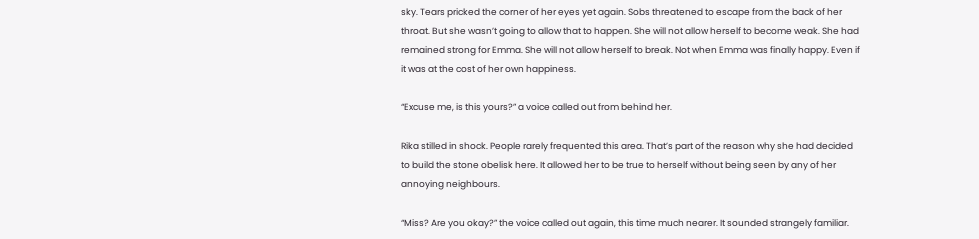sky. Tears pricked the corner of her eyes yet again. Sobs threatened to escape from the back of her throat. But she wasn’t going to allow that to happen. She will not allow herself to become weak. She had remained strong for Emma. She will not allow herself to break. Not when Emma was finally happy. Even if it was at the cost of her own happiness.

“Excuse me, is this yours?” a voice called out from behind her.

Rika stilled in shock. People rarely frequented this area. That’s part of the reason why she had decided to build the stone obelisk here. It allowed her to be true to herself without being seen by any of her annoying neighbours.

“Miss? Are you okay?” the voice called out again, this time much nearer. It sounded strangely familiar.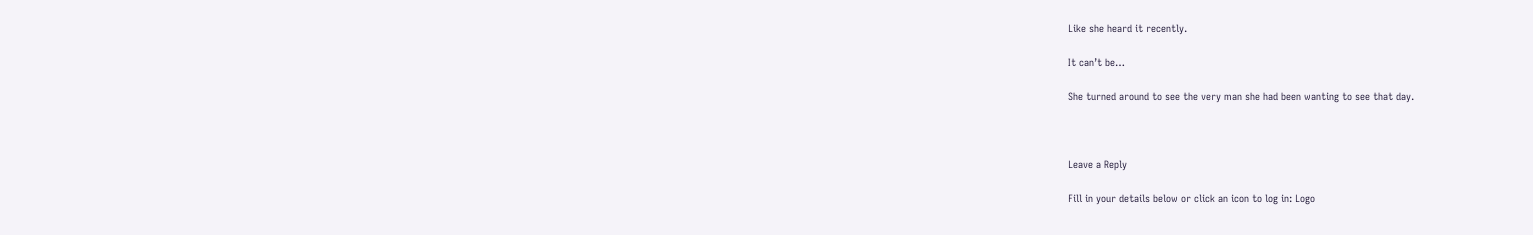Like she heard it recently.

It can’t be…

She turned around to see the very man she had been wanting to see that day.



Leave a Reply

Fill in your details below or click an icon to log in: Logo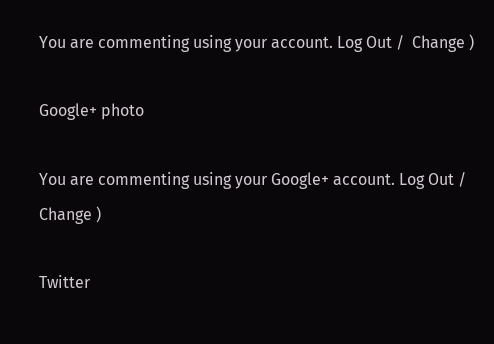You are commenting using your account. Log Out /  Change )

Google+ photo

You are commenting using your Google+ account. Log Out /  Change )

Twitter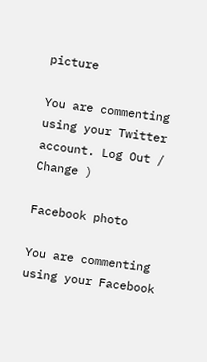picture

You are commenting using your Twitter account. Log Out /  Change )

Facebook photo

You are commenting using your Facebook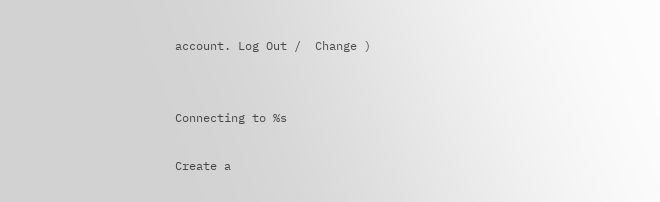account. Log Out /  Change )


Connecting to %s

Create a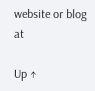website or blog at

Up ↑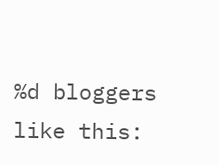%d bloggers like this: